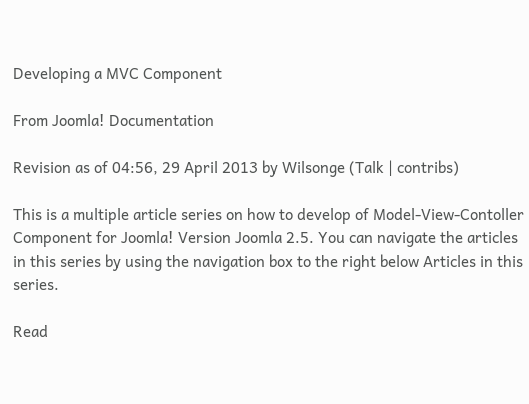Developing a MVC Component

From Joomla! Documentation

Revision as of 04:56, 29 April 2013 by Wilsonge (Talk | contribs)

This is a multiple article series on how to develop of Model-View-Contoller Component for Joomla! Version Joomla 2.5. You can navigate the articles in this series by using the navigation box to the right below Articles in this series.

Read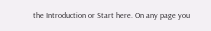the Introduction or Start here. On any page you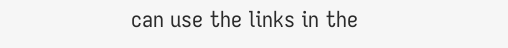can use the links in the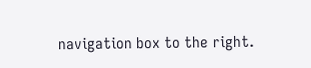navigation box to the right.